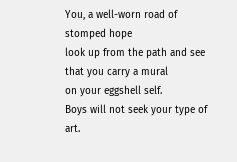You, a well-worn road of stomped hope
look up from the path and see that you carry a mural
on your eggshell self.
Boys will not seek your type of art.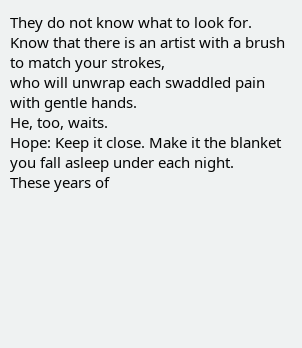They do not know what to look for.
Know that there is an artist with a brush to match your strokes,
who will unwrap each swaddled pain with gentle hands.
He, too, waits.
Hope: Keep it close. Make it the blanket you fall asleep under each night.
These years of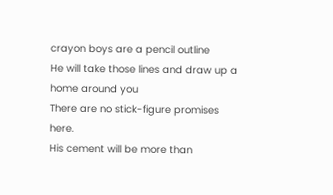crayon boys are a pencil outline
He will take those lines and draw up a home around you
There are no stick-figure promises here.
His cement will be more than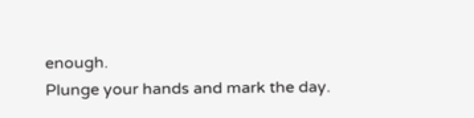enough.
Plunge your hands and mark the day.